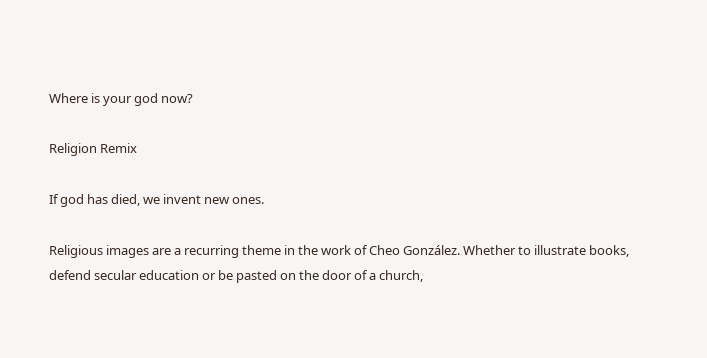Where is your god now?

Religion Remix

If god has died, we invent new ones.

Religious images are a recurring theme in the work of Cheo González. Whether to illustrate books, defend secular education or be pasted on the door of a church,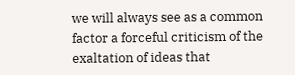we will always see as a common factor a forceful criticism of the exaltation of ideas that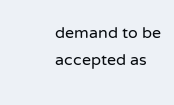demand to be accepted as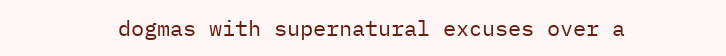dogmas with supernatural excuses over a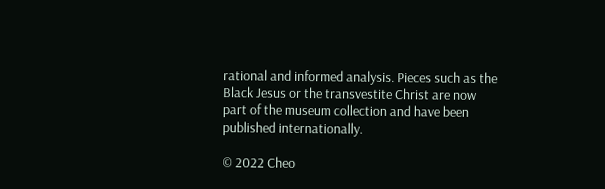rational and informed analysis. Pieces such as the Black Jesus or the transvestite Christ are now part of the museum collection and have been published internationally.

© 2022 Cheo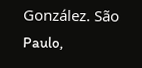González. São Paulo,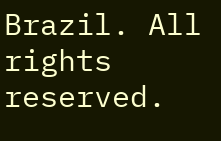Brazil. All rights reserved.